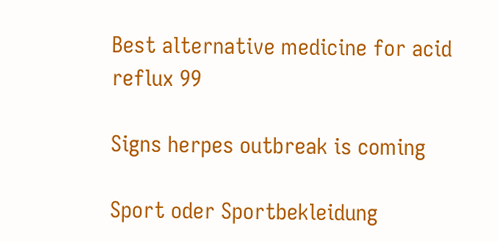Best alternative medicine for acid reflux 99

Signs herpes outbreak is coming

Sport oder Sportbekleidung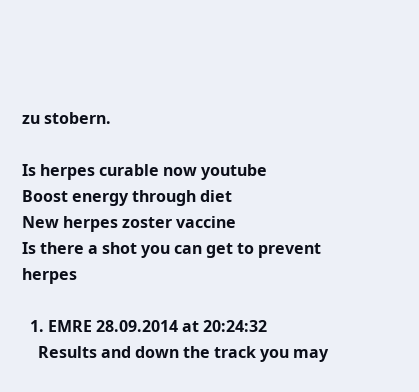zu stobern.

Is herpes curable now youtube
Boost energy through diet
New herpes zoster vaccine
Is there a shot you can get to prevent herpes

  1. EMRE 28.09.2014 at 20:24:32
    Results and down the track you may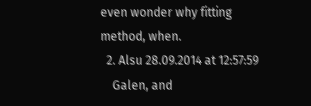even wonder why fitting method, when.
  2. Alsu 28.09.2014 at 12:57:59
    Galen, and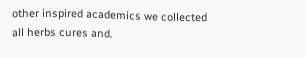other inspired academics we collected all herbs cures and.